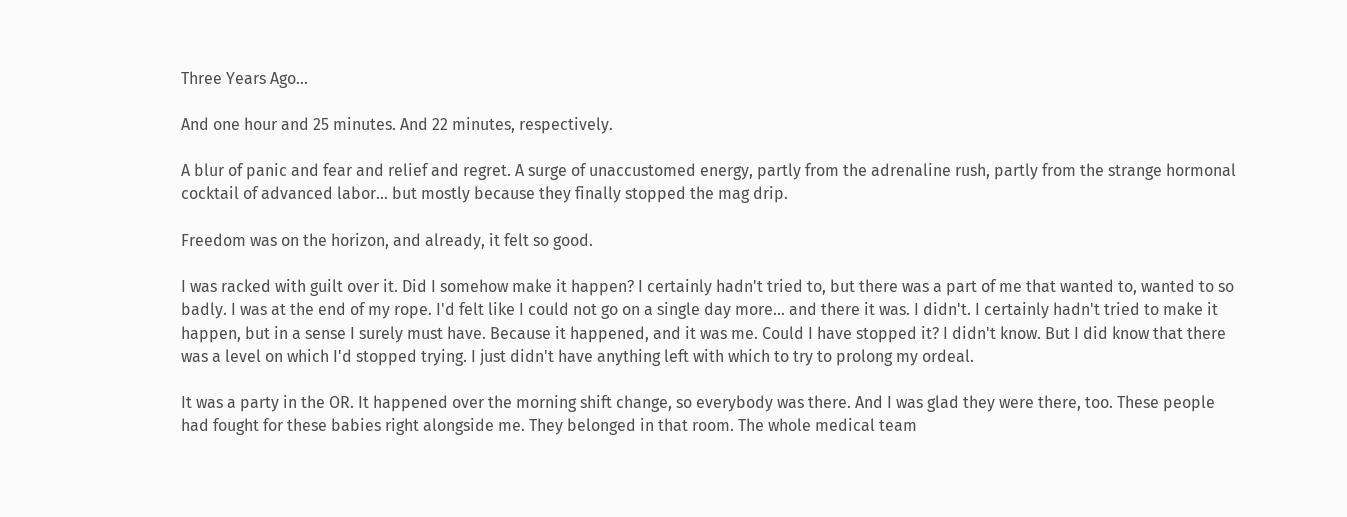Three Years Ago...

And one hour and 25 minutes. And 22 minutes, respectively.

A blur of panic and fear and relief and regret. A surge of unaccustomed energy, partly from the adrenaline rush, partly from the strange hormonal cocktail of advanced labor... but mostly because they finally stopped the mag drip.

Freedom was on the horizon, and already, it felt so good.

I was racked with guilt over it. Did I somehow make it happen? I certainly hadn't tried to, but there was a part of me that wanted to, wanted to so badly. I was at the end of my rope. I'd felt like I could not go on a single day more... and there it was. I didn't. I certainly hadn't tried to make it happen, but in a sense I surely must have. Because it happened, and it was me. Could I have stopped it? I didn't know. But I did know that there was a level on which I'd stopped trying. I just didn't have anything left with which to try to prolong my ordeal.

It was a party in the OR. It happened over the morning shift change, so everybody was there. And I was glad they were there, too. These people had fought for these babies right alongside me. They belonged in that room. The whole medical team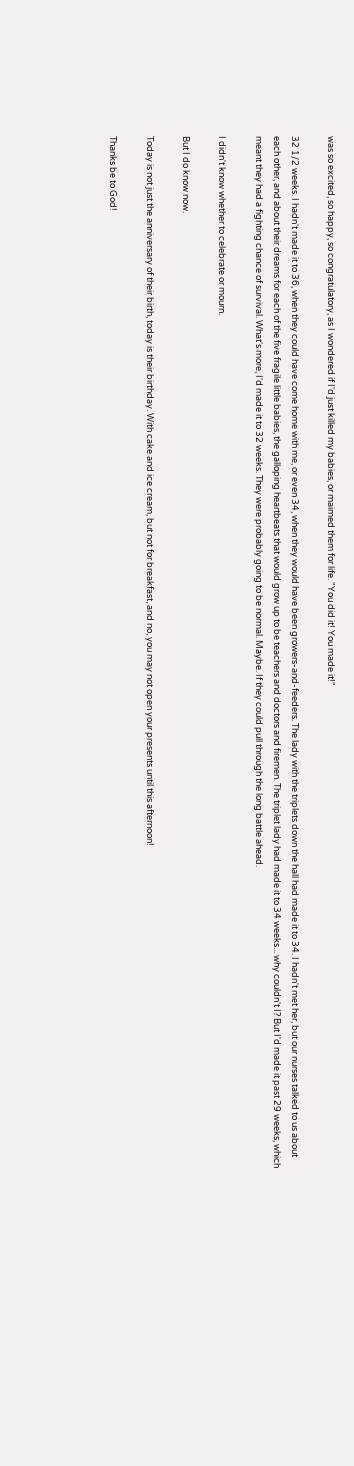was so excited, so happy, so congratulatory, as I wondered if I'd just killed my babies, or maimed them for life. "You did it! You made it!"

32 1/2 weeks. I hadn't made it to 36, when they could have come home with me, or even 34, when they would have been growers-and-feeders. The lady with the triplets down the hall had made it to 34. I hadn't met her, but our nurses talked to us about each other, and about their dreams for each of the five fragile little babies, the galloping heartbeats that would grow up to be teachers and doctors and firemen. The triplet lady had made it to 34 weeks... why couldn't I? But I'd made it past 29 weeks, which meant they had a fighting chance of survival. What's more, I'd made it to 32 weeks. They were probably going to be normal. Maybe. If they could pull through the long battle ahead.

I didn't know whether to celebrate or mourn.

But I do know now.

Today is not just the anniversary of their birth, today is their birthday. With cake and ice cream, but not for breakfast, and no, you may not open your presents until this afternoon!

Thanks be to God!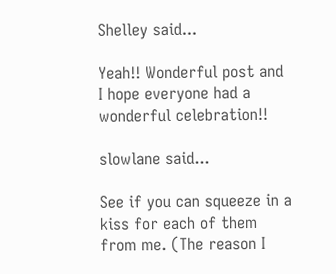Shelley said...

Yeah!! Wonderful post and I hope everyone had a wonderful celebration!!

slowlane said...

See if you can squeeze in a kiss for each of them from me. (The reason I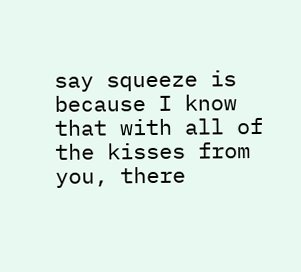say squeeze is because I know that with all of the kisses from you, there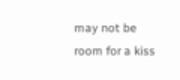may not be room for a kiss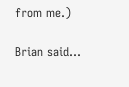from me.)

Brian said...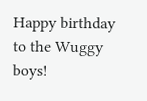Happy birthday to the Wuggy boys!